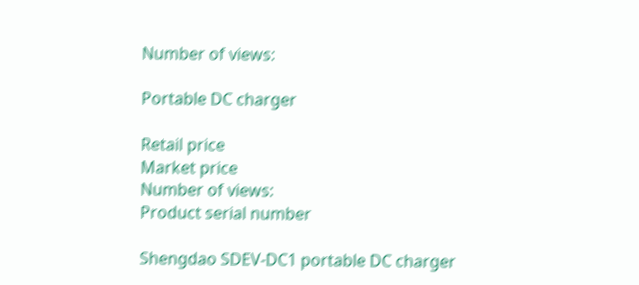Number of views:

Portable DC charger

Retail price
Market price
Number of views:
Product serial number

Shengdao SDEV-DC1 portable DC charger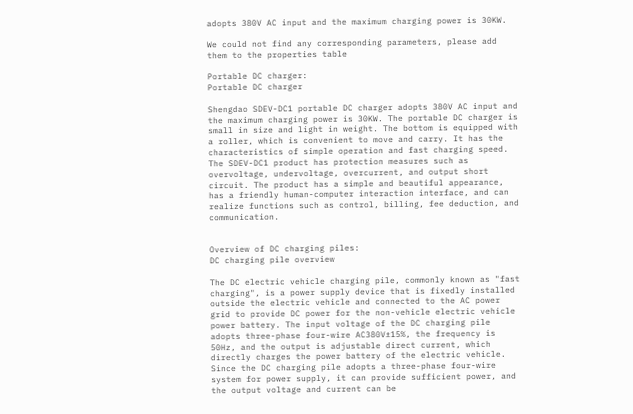adopts 380V AC input and the maximum charging power is 30KW.

We could not find any corresponding parameters, please add them to the properties table

Portable DC charger:
Portable DC charger

Shengdao SDEV-DC1 portable DC charger adopts 380V AC input and the maximum charging power is 30KW. The portable DC charger is small in size and light in weight. The bottom is equipped with a roller, which is convenient to move and carry. It has the characteristics of simple operation and fast charging speed. The SDEV-DC1 product has protection measures such as overvoltage, undervoltage, overcurrent, and output short circuit. The product has a simple and beautiful appearance, has a friendly human-computer interaction interface, and can realize functions such as control, billing, fee deduction, and communication.


Overview of DC charging piles:
DC charging pile overview

The DC electric vehicle charging pile, commonly known as "fast charging", is a power supply device that is fixedly installed outside the electric vehicle and connected to the AC power grid to provide DC power for the non-vehicle electric vehicle power battery. The input voltage of the DC charging pile adopts three-phase four-wire AC380V±15%, the frequency is 50Hz, and the output is adjustable direct current, which directly charges the power battery of the electric vehicle. Since the DC charging pile adopts a three-phase four-wire system for power supply, it can provide sufficient power, and the output voltage and current can be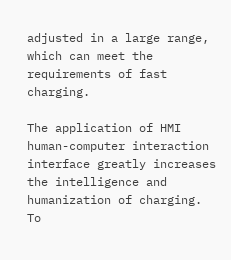adjusted in a large range, which can meet the requirements of fast charging.

The application of HMI human-computer interaction interface greatly increases the intelligence and humanization of charging. To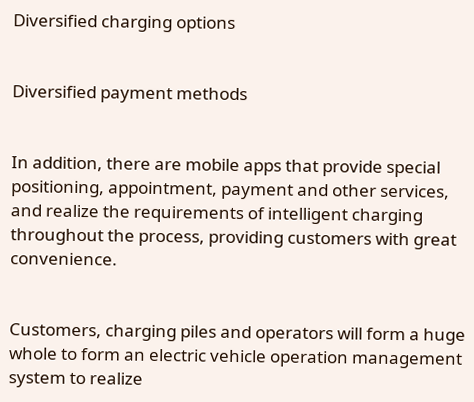Diversified charging options


Diversified payment methods


In addition, there are mobile apps that provide special positioning, appointment, payment and other services, and realize the requirements of intelligent charging throughout the process, providing customers with great convenience.


Customers, charging piles and operators will form a huge whole to form an electric vehicle operation management system to realize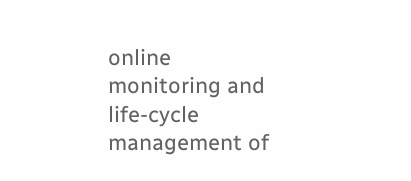online monitoring and life-cycle management of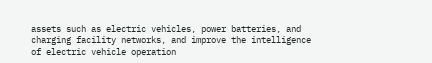assets such as electric vehicles, power batteries, and charging facility networks, and improve the intelligence of electric vehicle operation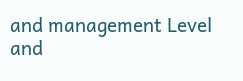and management Level and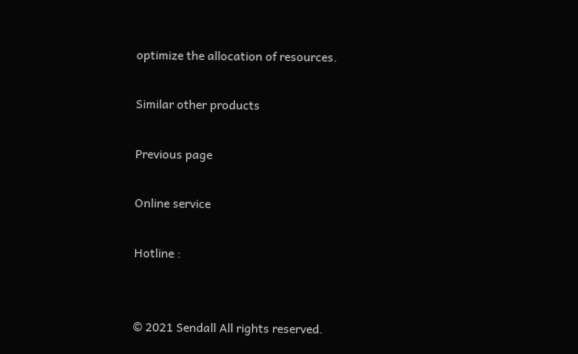optimize the allocation of resources.

Similar other products

Previous page

Online service

Hotline :


© 2021 Sendall All rights reserved.